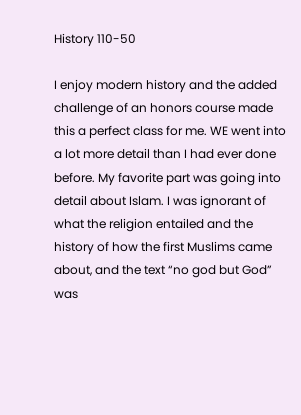History 110-50

I enjoy modern history and the added challenge of an honors course made this a perfect class for me. WE went into a lot more detail than I had ever done before. My favorite part was going into detail about Islam. I was ignorant of what the religion entailed and the history of how the first Muslims came about, and the text “no god but God” was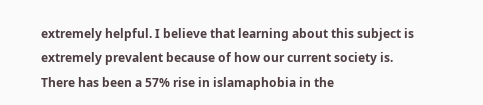extremely helpful. I believe that learning about this subject is extremely prevalent because of how our current society is. There has been a 57% rise in islamaphobia in the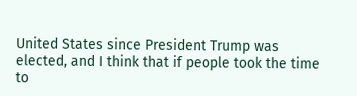United States since President Trump was elected, and I think that if people took the time to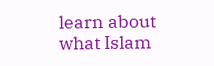learn about what Islam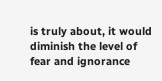is truly about, it would diminish the level of fear and ignorance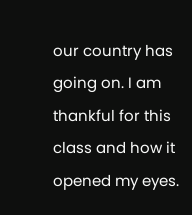our country has going on. I am thankful for this class and how it opened my eyes.